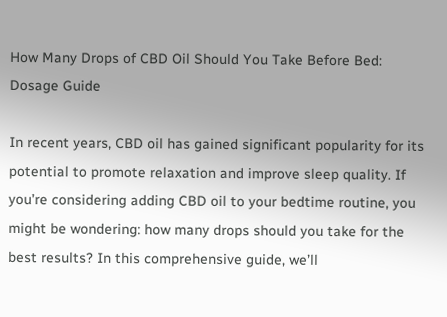How Many Drops of CBD Oil Should You Take Before Bed: Dosage Guide

In recent years, CBD oil has gained significant popularity for its potential to promote relaxation and improve sleep quality. If you’re considering adding CBD oil to your bedtime routine, you might be wondering: how many drops should you take for the best results? In this comprehensive guide, we’ll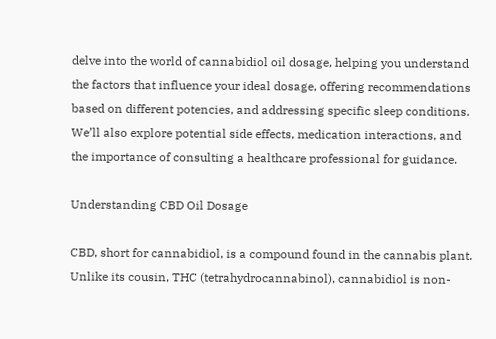delve into the world of cannabidiol oil dosage, helping you understand the factors that influence your ideal dosage, offering recommendations based on different potencies, and addressing specific sleep conditions. We’ll also explore potential side effects, medication interactions, and the importance of consulting a healthcare professional for guidance.

Understanding CBD Oil Dosage

CBD, short for cannabidiol, is a compound found in the cannabis plant. Unlike its cousin, THC (tetrahydrocannabinol), cannabidiol is non-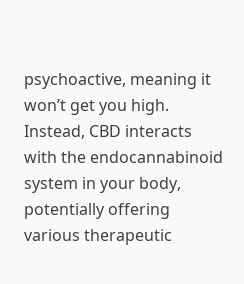psychoactive, meaning it won’t get you high. Instead, CBD interacts with the endocannabinoid system in your body, potentially offering various therapeutic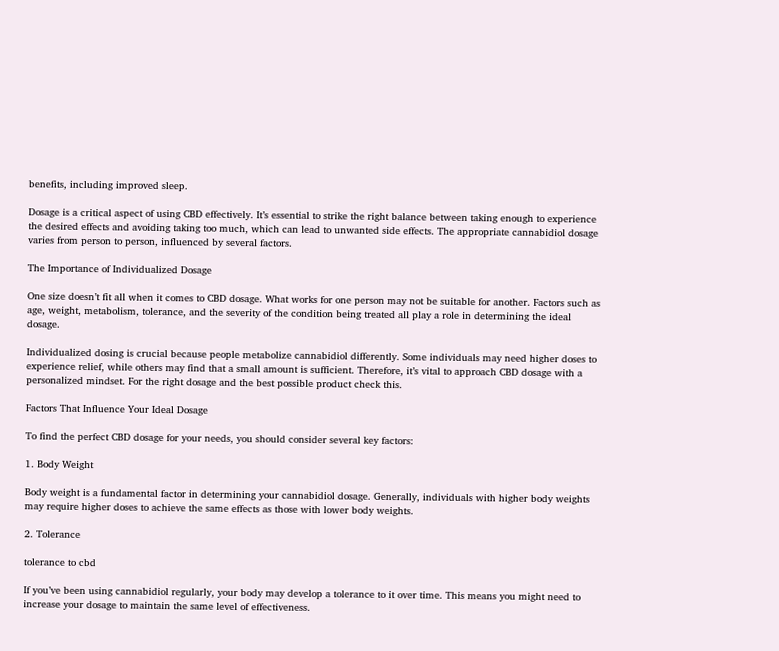benefits, including improved sleep.

Dosage is a critical aspect of using CBD effectively. It’s essential to strike the right balance between taking enough to experience the desired effects and avoiding taking too much, which can lead to unwanted side effects. The appropriate cannabidiol dosage varies from person to person, influenced by several factors.

The Importance of Individualized Dosage

One size doesn’t fit all when it comes to CBD dosage. What works for one person may not be suitable for another. Factors such as age, weight, metabolism, tolerance, and the severity of the condition being treated all play a role in determining the ideal dosage.

Individualized dosing is crucial because people metabolize cannabidiol differently. Some individuals may need higher doses to experience relief, while others may find that a small amount is sufficient. Therefore, it’s vital to approach CBD dosage with a personalized mindset. For the right dosage and the best possible product check this.

Factors That Influence Your Ideal Dosage

To find the perfect CBD dosage for your needs, you should consider several key factors:

1. Body Weight

Body weight is a fundamental factor in determining your cannabidiol dosage. Generally, individuals with higher body weights may require higher doses to achieve the same effects as those with lower body weights.

2. Tolerance

tolerance to cbd

If you’ve been using cannabidiol regularly, your body may develop a tolerance to it over time. This means you might need to increase your dosage to maintain the same level of effectiveness.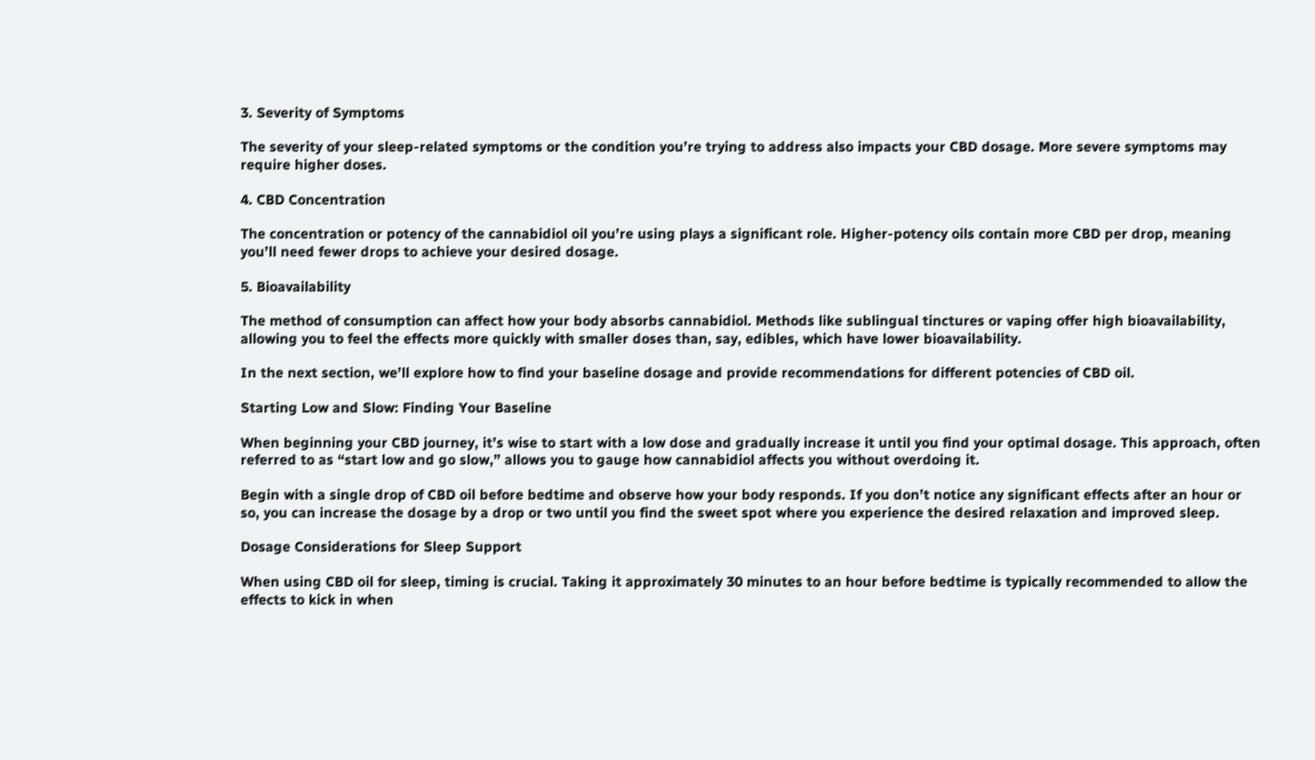3. Severity of Symptoms

The severity of your sleep-related symptoms or the condition you’re trying to address also impacts your CBD dosage. More severe symptoms may require higher doses.

4. CBD Concentration

The concentration or potency of the cannabidiol oil you’re using plays a significant role. Higher-potency oils contain more CBD per drop, meaning you’ll need fewer drops to achieve your desired dosage.

5. Bioavailability

The method of consumption can affect how your body absorbs cannabidiol. Methods like sublingual tinctures or vaping offer high bioavailability, allowing you to feel the effects more quickly with smaller doses than, say, edibles, which have lower bioavailability.

In the next section, we’ll explore how to find your baseline dosage and provide recommendations for different potencies of CBD oil.

Starting Low and Slow: Finding Your Baseline

When beginning your CBD journey, it’s wise to start with a low dose and gradually increase it until you find your optimal dosage. This approach, often referred to as “start low and go slow,” allows you to gauge how cannabidiol affects you without overdoing it.

Begin with a single drop of CBD oil before bedtime and observe how your body responds. If you don’t notice any significant effects after an hour or so, you can increase the dosage by a drop or two until you find the sweet spot where you experience the desired relaxation and improved sleep.

Dosage Considerations for Sleep Support

When using CBD oil for sleep, timing is crucial. Taking it approximately 30 minutes to an hour before bedtime is typically recommended to allow the effects to kick in when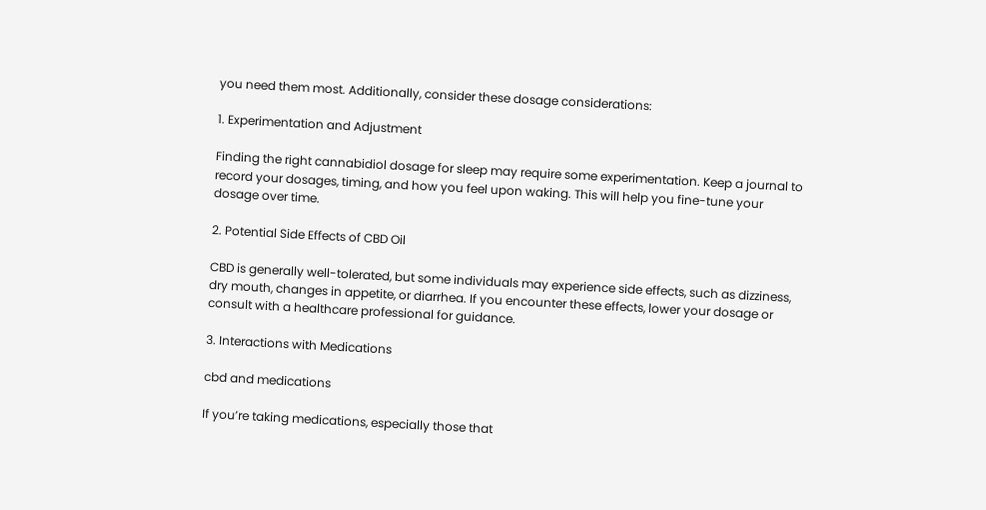you need them most. Additionally, consider these dosage considerations:

1. Experimentation and Adjustment

Finding the right cannabidiol dosage for sleep may require some experimentation. Keep a journal to record your dosages, timing, and how you feel upon waking. This will help you fine-tune your dosage over time.

2. Potential Side Effects of CBD Oil

CBD is generally well-tolerated, but some individuals may experience side effects, such as dizziness, dry mouth, changes in appetite, or diarrhea. If you encounter these effects, lower your dosage or consult with a healthcare professional for guidance.

3. Interactions with Medications

cbd and medications

If you’re taking medications, especially those that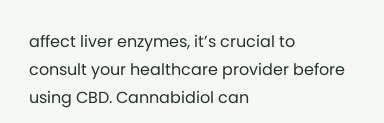affect liver enzymes, it’s crucial to consult your healthcare provider before using CBD. Cannabidiol can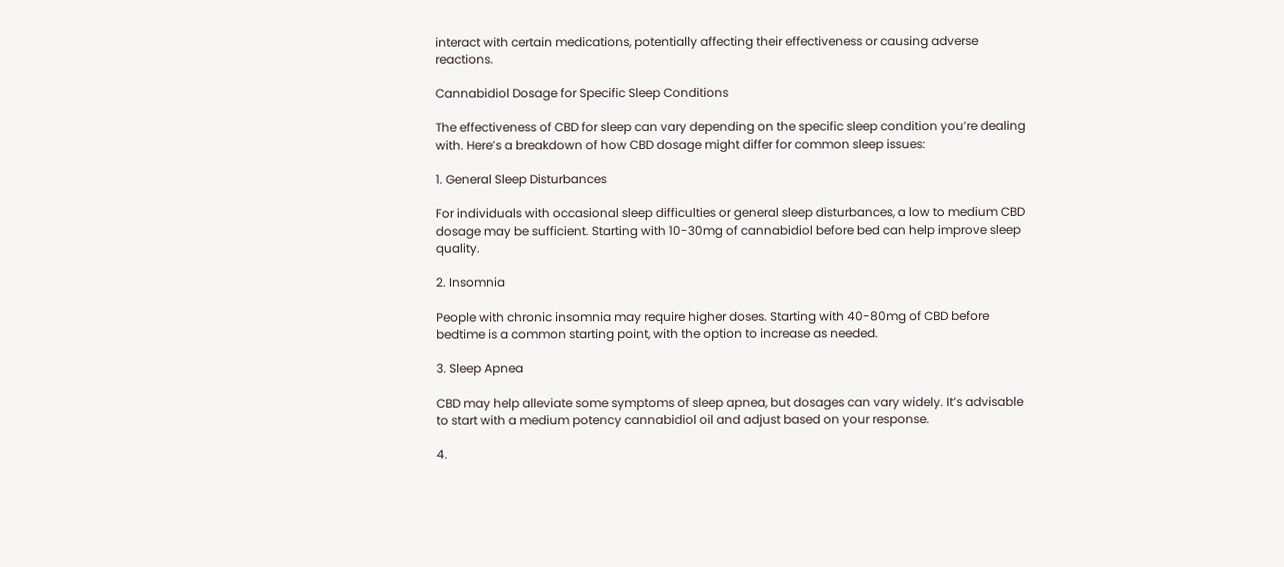interact with certain medications, potentially affecting their effectiveness or causing adverse reactions.

Cannabidiol Dosage for Specific Sleep Conditions

The effectiveness of CBD for sleep can vary depending on the specific sleep condition you’re dealing with. Here’s a breakdown of how CBD dosage might differ for common sleep issues:

1. General Sleep Disturbances

For individuals with occasional sleep difficulties or general sleep disturbances, a low to medium CBD dosage may be sufficient. Starting with 10-30mg of cannabidiol before bed can help improve sleep quality.

2. Insomnia

People with chronic insomnia may require higher doses. Starting with 40-80mg of CBD before bedtime is a common starting point, with the option to increase as needed.

3. Sleep Apnea

CBD may help alleviate some symptoms of sleep apnea, but dosages can vary widely. It’s advisable to start with a medium potency cannabidiol oil and adjust based on your response.

4.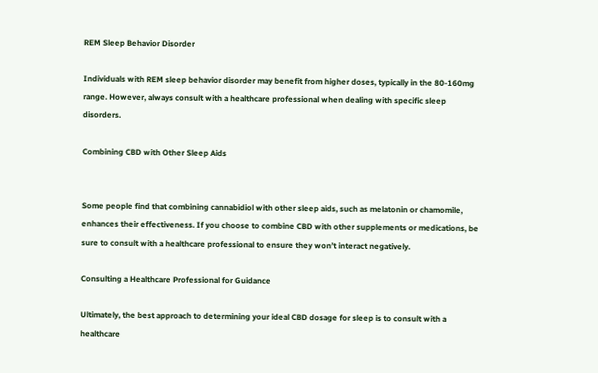REM Sleep Behavior Disorder

Individuals with REM sleep behavior disorder may benefit from higher doses, typically in the 80-160mg range. However, always consult with a healthcare professional when dealing with specific sleep disorders.

Combining CBD with Other Sleep Aids


Some people find that combining cannabidiol with other sleep aids, such as melatonin or chamomile, enhances their effectiveness. If you choose to combine CBD with other supplements or medications, be sure to consult with a healthcare professional to ensure they won’t interact negatively.

Consulting a Healthcare Professional for Guidance

Ultimately, the best approach to determining your ideal CBD dosage for sleep is to consult with a healthcare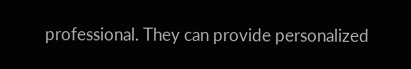professional. They can provide personalized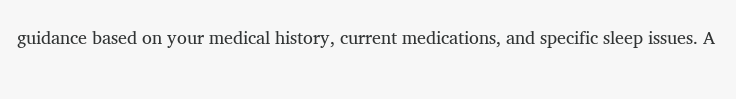guidance based on your medical history, current medications, and specific sleep issues. A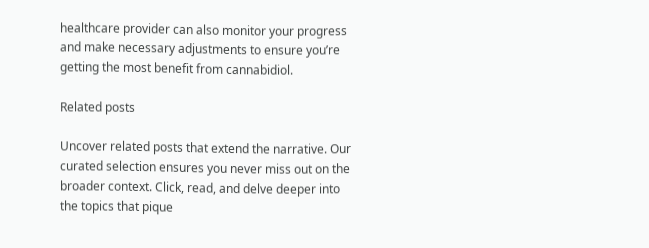healthcare provider can also monitor your progress and make necessary adjustments to ensure you’re getting the most benefit from cannabidiol.

Related posts

Uncover related posts that extend the narrative. Our curated selection ensures you never miss out on the broader context. Click, read, and delve deeper into the topics that pique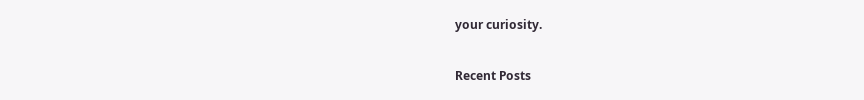your curiosity.

Recent Posts